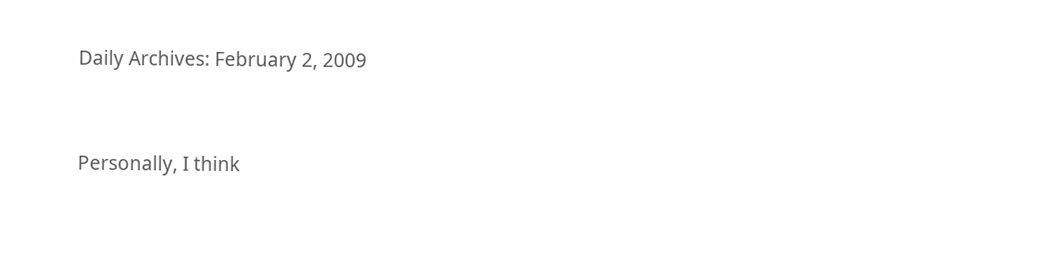Daily Archives: February 2, 2009


Personally, I think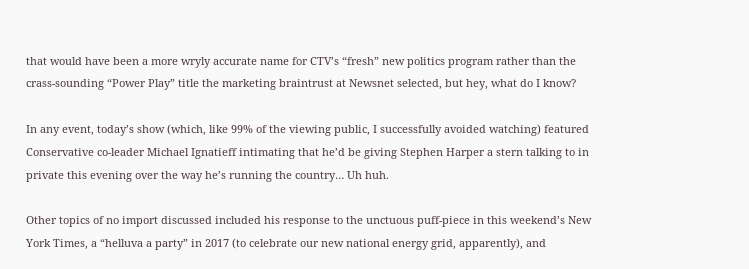that would have been a more wryly accurate name for CTV’s “fresh” new politics program rather than the crass-sounding “Power Play” title the marketing braintrust at Newsnet selected, but hey, what do I know?

In any event, today’s show (which, like 99% of the viewing public, I successfully avoided watching) featured Conservative co-leader Michael Ignatieff intimating that he’d be giving Stephen Harper a stern talking to in private this evening over the way he’s running the country… Uh huh.

Other topics of no import discussed included his response to the unctuous puff-piece in this weekend’s New York Times, a “helluva a party” in 2017 (to celebrate our new national energy grid, apparently), and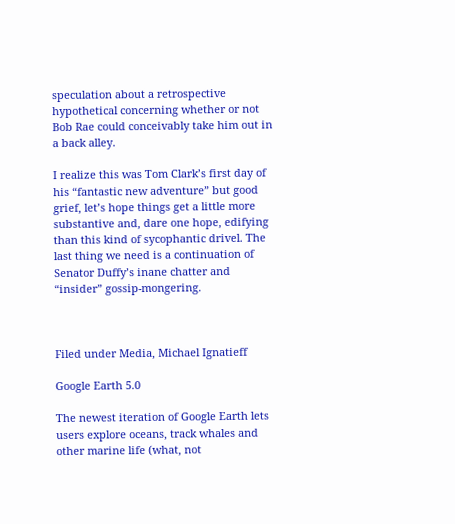speculation about a retrospective hypothetical concerning whether or not Bob Rae could conceivably take him out in a back alley.

I realize this was Tom Clark’s first day of his “fantastic new adventure” but good grief, let’s hope things get a little more substantive and, dare one hope, edifying than this kind of sycophantic drivel. The last thing we need is a continuation of Senator Duffy’s inane chatter and “insider” gossip-mongering.



Filed under Media, Michael Ignatieff

Google Earth 5.0

The newest iteration of Google Earth lets users explore oceans, track whales and other marine life (what, not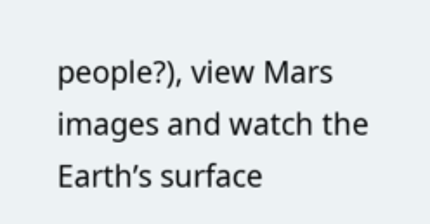people?), view Mars images and watch the Earth’s surface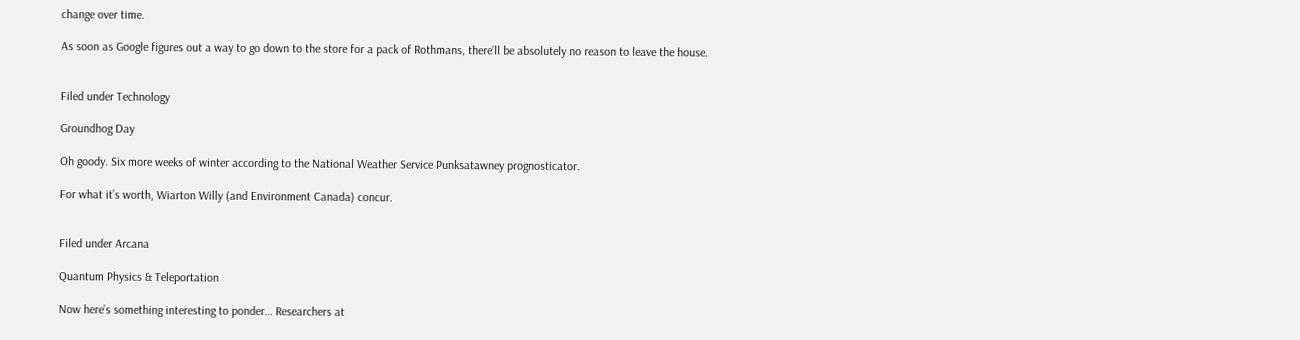change over time.

As soon as Google figures out a way to go down to the store for a pack of Rothmans, there’ll be absolutely no reason to leave the house.


Filed under Technology

Groundhog Day

Oh goody. Six more weeks of winter according to the National Weather Service Punksatawney prognosticator.

For what it’s worth, Wiarton Willy (and Environment Canada) concur.


Filed under Arcana

Quantum Physics & Teleportation

Now here’s something interesting to ponder… Researchers at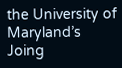the University of Maryland’s Joing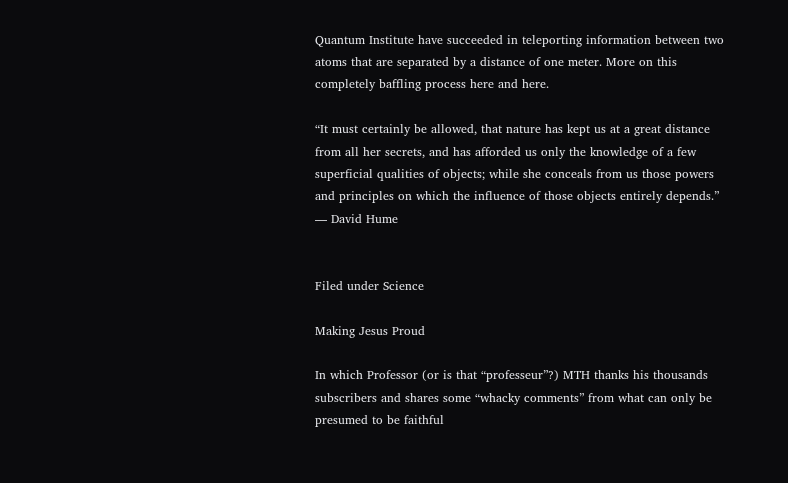Quantum Institute have succeeded in teleporting information between two atoms that are separated by a distance of one meter. More on this completely baffling process here and here.

“It must certainly be allowed, that nature has kept us at a great distance from all her secrets, and has afforded us only the knowledge of a few superficial qualities of objects; while she conceals from us those powers and principles on which the influence of those objects entirely depends.” — David Hume


Filed under Science

Making Jesus Proud

In which Professor (or is that “professeur”?) MTH thanks his thousands subscribers and shares some “whacky comments” from what can only be presumed to be faithful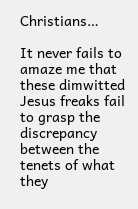Christians…

It never fails to amaze me that these dimwitted Jesus freaks fail to grasp the discrepancy between the tenets of what they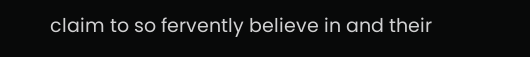claim to so fervently believe in and their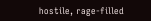hostile, rage-filled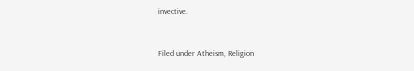invective.


Filed under Atheism, Religion